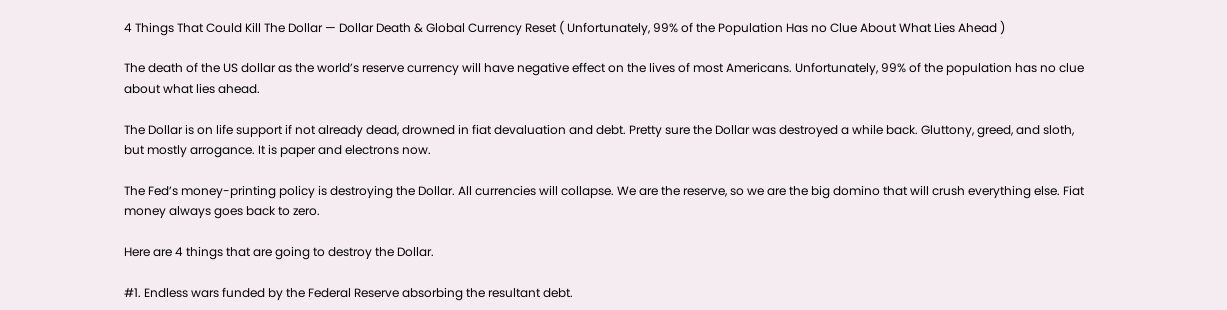4 Things That Could Kill The Dollar — Dollar Death & Global Currency Reset ( Unfortunately, 99% of the Population Has no Clue About What Lies Ahead )

The death of the US dollar as the world’s reserve currency will have negative effect on the lives of most Americans. Unfortunately, 99% of the population has no clue about what lies ahead.

The Dollar is on life support if not already dead, drowned in fiat devaluation and debt. Pretty sure the Dollar was destroyed a while back. Gluttony, greed, and sloth, but mostly arrogance. It is paper and electrons now.

The Fed’s money-printing policy is destroying the Dollar. All currencies will collapse. We are the reserve, so we are the big domino that will crush everything else. Fiat money always goes back to zero.

Here are 4 things that are going to destroy the Dollar.

#1. Endless wars funded by the Federal Reserve absorbing the resultant debt.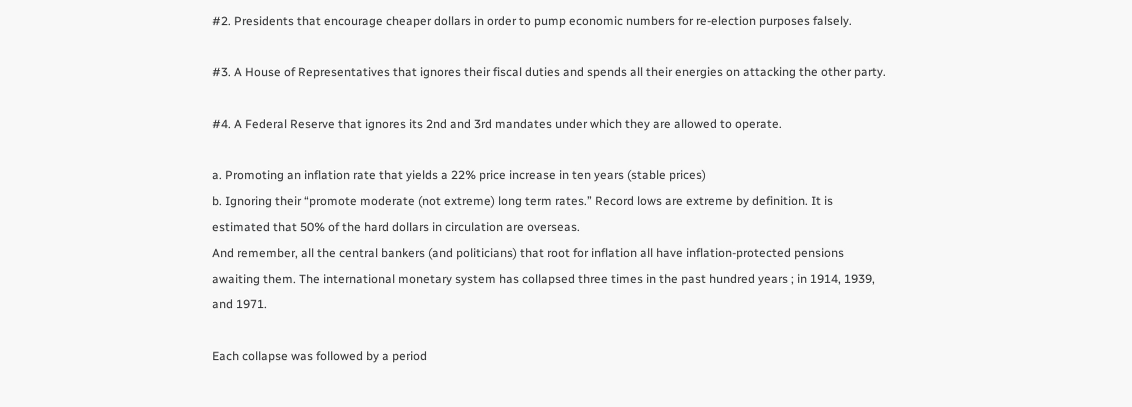#2. Presidents that encourage cheaper dollars in order to pump economic numbers for re-election purposes falsely.

#3. A House of Representatives that ignores their fiscal duties and spends all their energies on attacking the other party.

#4. A Federal Reserve that ignores its 2nd and 3rd mandates under which they are allowed to operate.

a. Promoting an inflation rate that yields a 22% price increase in ten years (stable prices)
b. Ignoring their “promote moderate (not extreme) long term rates.” Record lows are extreme by definition. It is estimated that 50% of the hard dollars in circulation are overseas.
And remember, all the central bankers (and politicians) that root for inflation all have inflation-protected pensions awaiting them. The international monetary system has collapsed three times in the past hundred years ; in 1914, 1939, and 1971.

Each collapse was followed by a period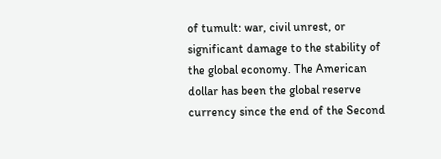of tumult: war, civil unrest, or significant damage to the stability of the global economy. The American dollar has been the global reserve currency since the end of the Second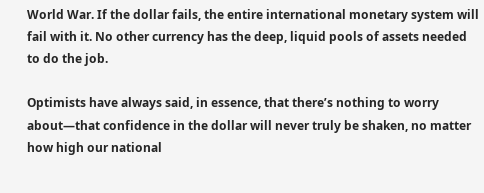World War. If the dollar fails, the entire international monetary system will fail with it. No other currency has the deep, liquid pools of assets needed to do the job.

Optimists have always said, in essence, that there’s nothing to worry about—that confidence in the dollar will never truly be shaken, no matter how high our national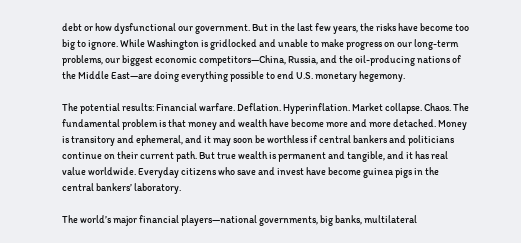debt or how dysfunctional our government. But in the last few years, the risks have become too big to ignore. While Washington is gridlocked and unable to make progress on our long-term problems, our biggest economic competitors—China, Russia, and the oil-producing nations of the Middle East—are doing everything possible to end U.S. monetary hegemony.

The potential results: Financial warfare. Deflation. Hyperinflation. Market collapse. Chaos. The fundamental problem is that money and wealth have become more and more detached. Money is transitory and ephemeral, and it may soon be worthless if central bankers and politicians continue on their current path. But true wealth is permanent and tangible, and it has real value worldwide. Everyday citizens who save and invest have become guinea pigs in the central bankers’ laboratory.

The world’s major financial players—national governments, big banks, multilateral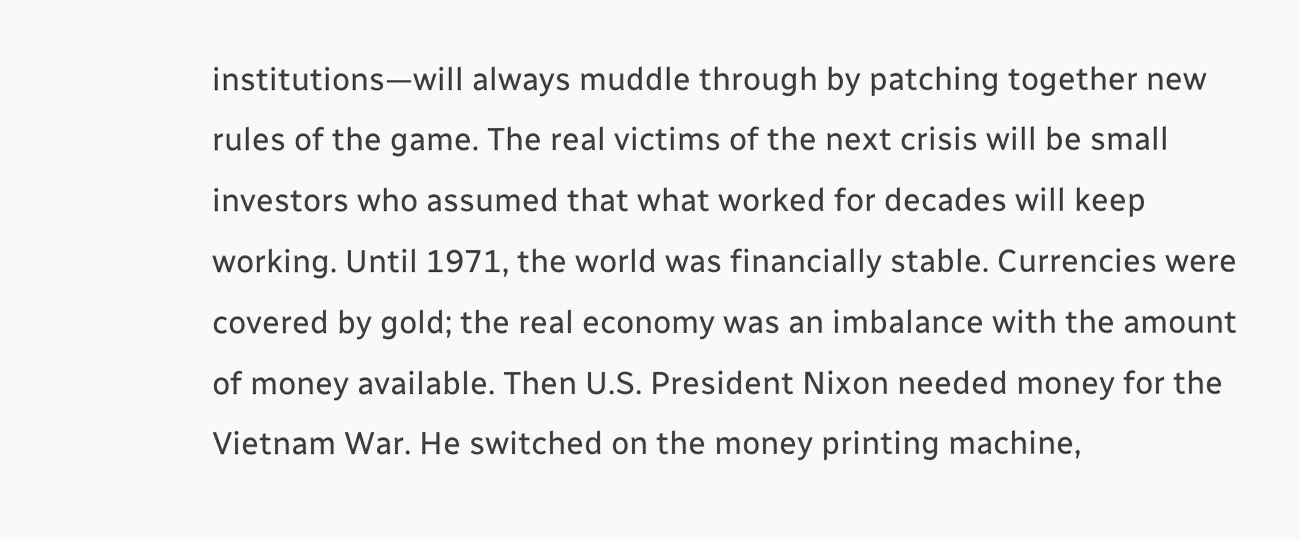institutions—will always muddle through by patching together new rules of the game. The real victims of the next crisis will be small investors who assumed that what worked for decades will keep working. Until 1971, the world was financially stable. Currencies were covered by gold; the real economy was an imbalance with the amount of money available. Then U.S. President Nixon needed money for the Vietnam War. He switched on the money printing machine,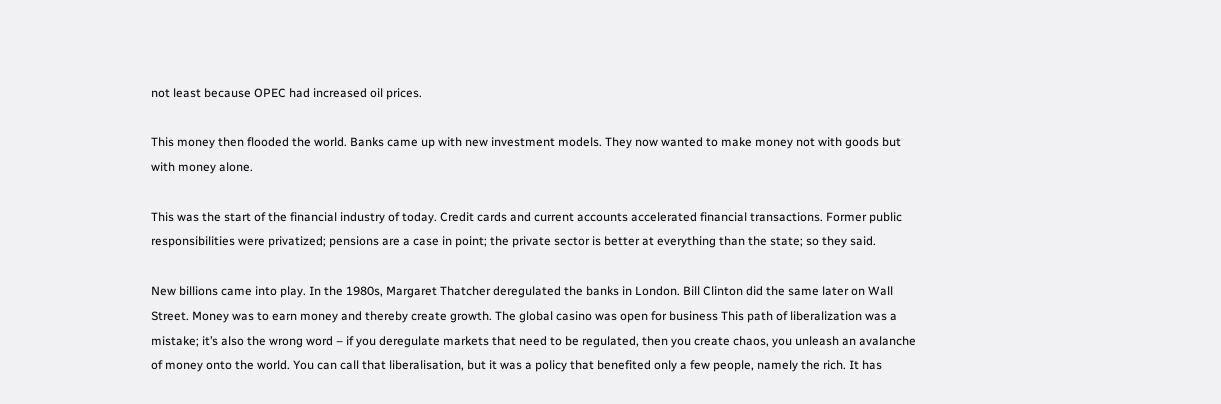not least because OPEC had increased oil prices.

This money then flooded the world. Banks came up with new investment models. They now wanted to make money not with goods but with money alone.

This was the start of the financial industry of today. Credit cards and current accounts accelerated financial transactions. Former public responsibilities were privatized; pensions are a case in point; the private sector is better at everything than the state; so they said.

New billions came into play. In the 1980s, Margaret Thatcher deregulated the banks in London. Bill Clinton did the same later on Wall Street. Money was to earn money and thereby create growth. The global casino was open for business This path of liberalization was a mistake; it’s also the wrong word – if you deregulate markets that need to be regulated, then you create chaos, you unleash an avalanche of money onto the world. You can call that liberalisation, but it was a policy that benefited only a few people, namely the rich. It has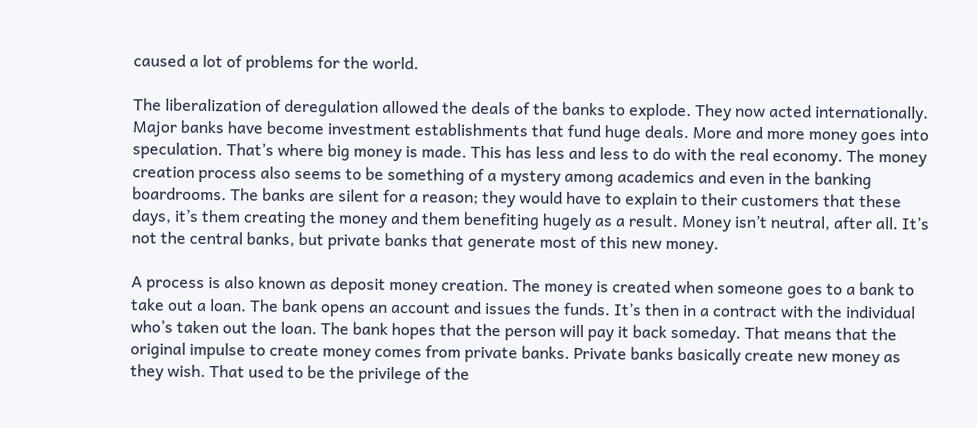caused a lot of problems for the world.

The liberalization of deregulation allowed the deals of the banks to explode. They now acted internationally. Major banks have become investment establishments that fund huge deals. More and more money goes into speculation. That’s where big money is made. This has less and less to do with the real economy. The money creation process also seems to be something of a mystery among academics and even in the banking boardrooms. The banks are silent for a reason; they would have to explain to their customers that these days, it’s them creating the money and them benefiting hugely as a result. Money isn’t neutral, after all. It’s not the central banks, but private banks that generate most of this new money.

A process is also known as deposit money creation. The money is created when someone goes to a bank to take out a loan. The bank opens an account and issues the funds. It’s then in a contract with the individual who’s taken out the loan. The bank hopes that the person will pay it back someday. That means that the original impulse to create money comes from private banks. Private banks basically create new money as they wish. That used to be the privilege of the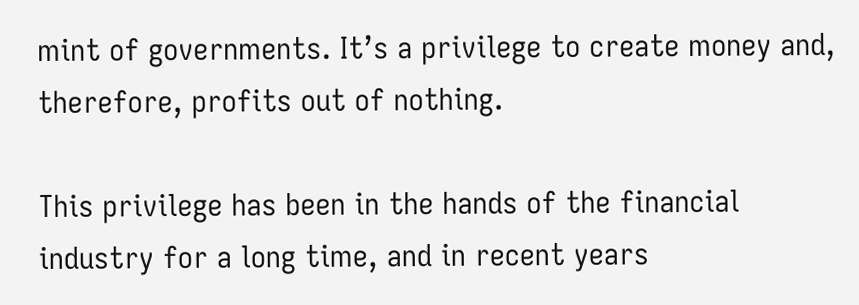mint of governments. It’s a privilege to create money and, therefore, profits out of nothing.

This privilege has been in the hands of the financial industry for a long time, and in recent years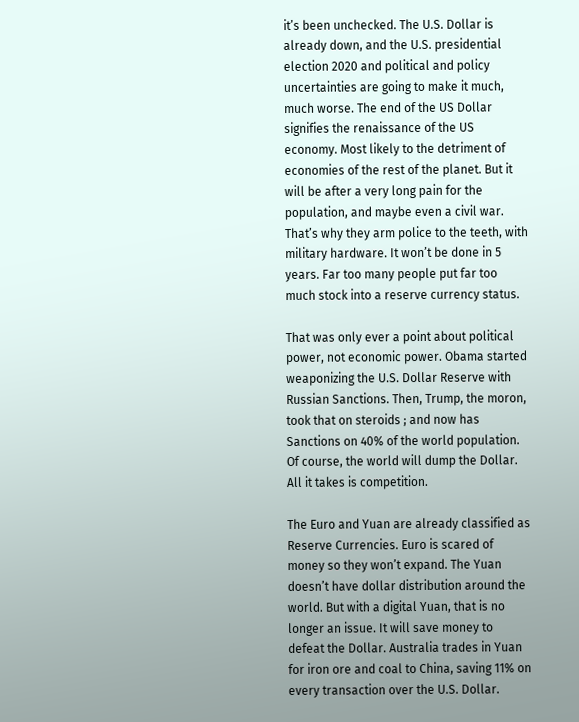it’s been unchecked. The U.S. Dollar is already down, and the U.S. presidential election 2020 and political and policy uncertainties are going to make it much, much worse. The end of the US Dollar signifies the renaissance of the US economy. Most likely to the detriment of economies of the rest of the planet. But it will be after a very long pain for the population, and maybe even a civil war. That’s why they arm police to the teeth, with military hardware. It won’t be done in 5 years. Far too many people put far too much stock into a reserve currency status.

That was only ever a point about political power, not economic power. Obama started weaponizing the U.S. Dollar Reserve with Russian Sanctions. Then, Trump, the moron, took that on steroids ; and now has Sanctions on 40% of the world population. Of course, the world will dump the Dollar. All it takes is competition.

The Euro and Yuan are already classified as Reserve Currencies. Euro is scared of money so they won’t expand. The Yuan doesn’t have dollar distribution around the world. But with a digital Yuan, that is no longer an issue. It will save money to defeat the Dollar. Australia trades in Yuan for iron ore and coal to China, saving 11% on every transaction over the U.S. Dollar.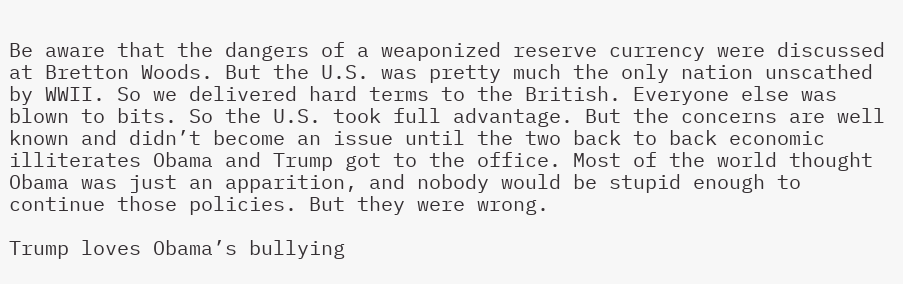Be aware that the dangers of a weaponized reserve currency were discussed at Bretton Woods. But the U.S. was pretty much the only nation unscathed by WWII. So we delivered hard terms to the British. Everyone else was blown to bits. So the U.S. took full advantage. But the concerns are well known and didn’t become an issue until the two back to back economic illiterates Obama and Trump got to the office. Most of the world thought Obama was just an apparition, and nobody would be stupid enough to continue those policies. But they were wrong.

Trump loves Obama’s bullying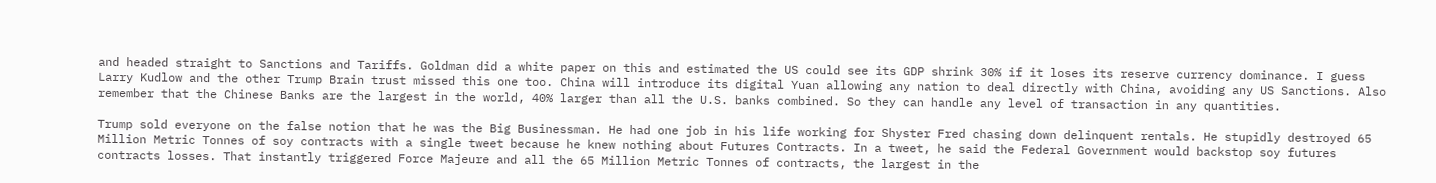and headed straight to Sanctions and Tariffs. Goldman did a white paper on this and estimated the US could see its GDP shrink 30% if it loses its reserve currency dominance. I guess Larry Kudlow and the other Trump Brain trust missed this one too. China will introduce its digital Yuan allowing any nation to deal directly with China, avoiding any US Sanctions. Also remember that the Chinese Banks are the largest in the world, 40% larger than all the U.S. banks combined. So they can handle any level of transaction in any quantities.

Trump sold everyone on the false notion that he was the Big Businessman. He had one job in his life working for Shyster Fred chasing down delinquent rentals. He stupidly destroyed 65 Million Metric Tonnes of soy contracts with a single tweet because he knew nothing about Futures Contracts. In a tweet, he said the Federal Government would backstop soy futures contracts losses. That instantly triggered Force Majeure and all the 65 Million Metric Tonnes of contracts, the largest in the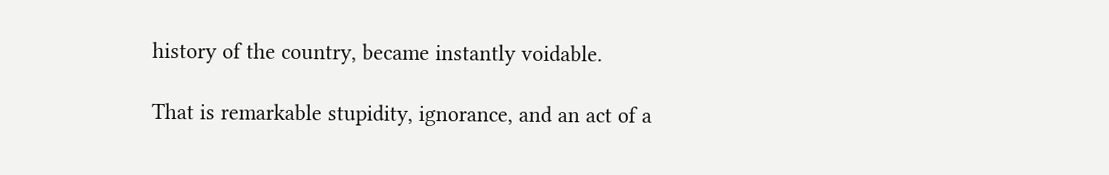history of the country, became instantly voidable.

That is remarkable stupidity, ignorance, and an act of a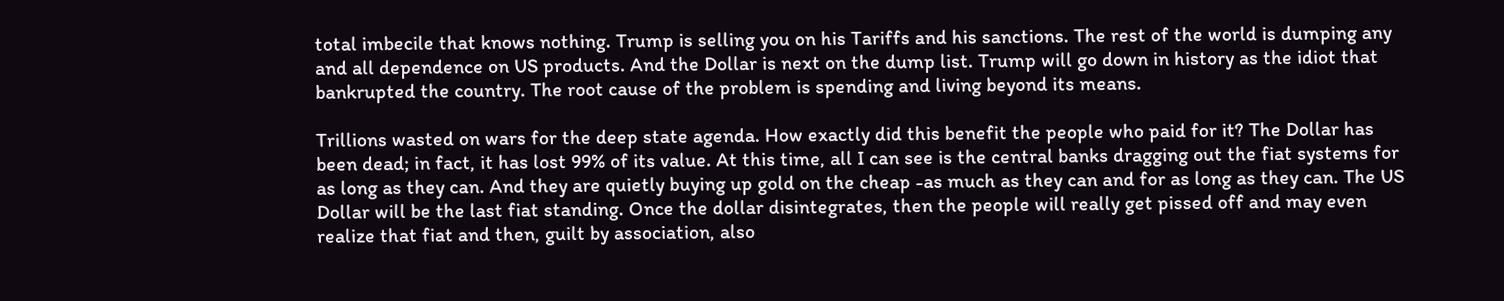total imbecile that knows nothing. Trump is selling you on his Tariffs and his sanctions. The rest of the world is dumping any and all dependence on US products. And the Dollar is next on the dump list. Trump will go down in history as the idiot that bankrupted the country. The root cause of the problem is spending and living beyond its means.

Trillions wasted on wars for the deep state agenda. How exactly did this benefit the people who paid for it? The Dollar has been dead; in fact, it has lost 99% of its value. At this time, all I can see is the central banks dragging out the fiat systems for as long as they can. And they are quietly buying up gold on the cheap -as much as they can and for as long as they can. The US Dollar will be the last fiat standing. Once the dollar disintegrates, then the people will really get pissed off and may even realize that fiat and then, guilt by association, also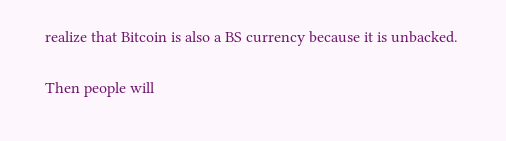realize that Bitcoin is also a BS currency because it is unbacked.

Then people will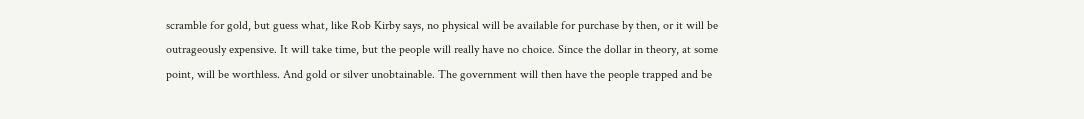scramble for gold, but guess what, like Rob Kirby says, no physical will be available for purchase by then, or it will be outrageously expensive. It will take time, but the people will really have no choice. Since the dollar in theory, at some point, will be worthless. And gold or silver unobtainable. The government will then have the people trapped and be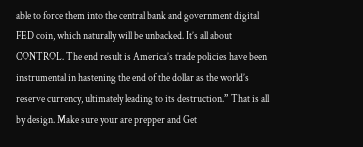able to force them into the central bank and government digital FED coin, which naturally will be unbacked. It’s all about CONTROL. The end result is America’s trade policies have been instrumental in hastening the end of the dollar as the world’s reserve currency, ultimately leading to its destruction.” That is all by design. Make sure your are prepper and Get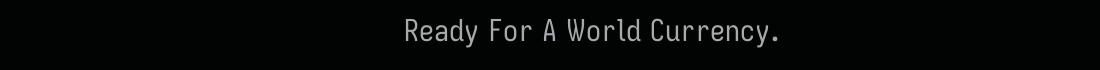Ready For A World Currency.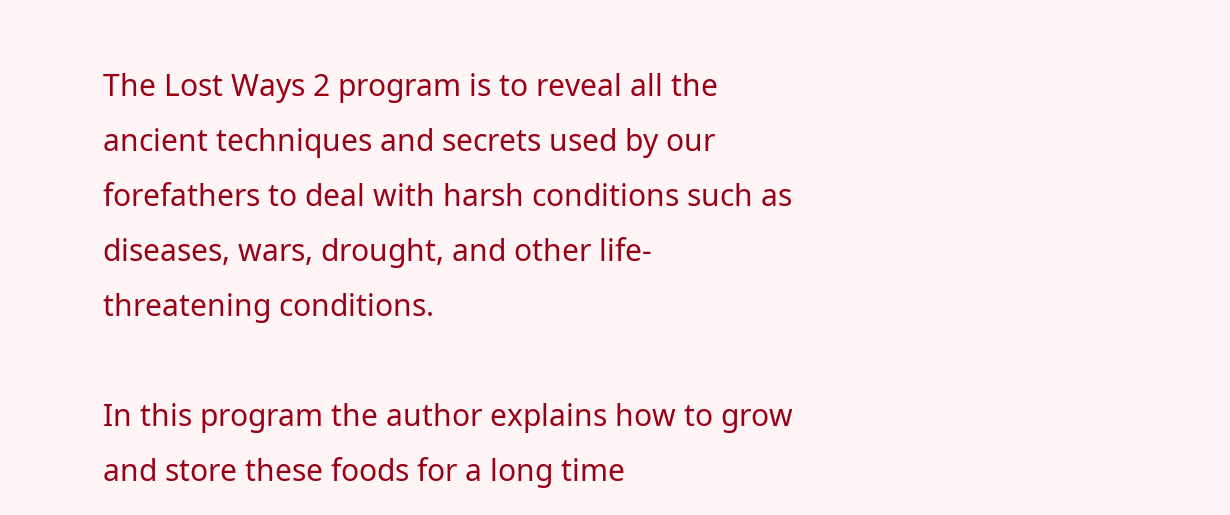The Lost Ways 2 program is to reveal all the ancient techniques and secrets used by our forefathers to deal with harsh conditions such as diseases, wars, drought, and other life-threatening conditions.

In this program the author explains how to grow and store these foods for a long time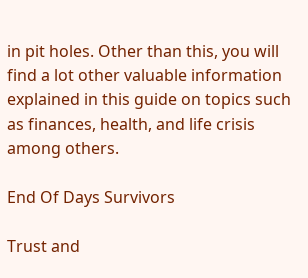in pit holes. Other than this, you will find a lot other valuable information explained in this guide on topics such as finances, health, and life crisis among others.

End Of Days Survivors

Trust and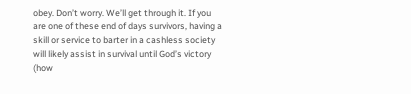obey. Don’t worry. We’ll get through it. If you are one of these end of days survivors, having a skill or service to barter in a cashless society will likely assist in survival until God’s victory (how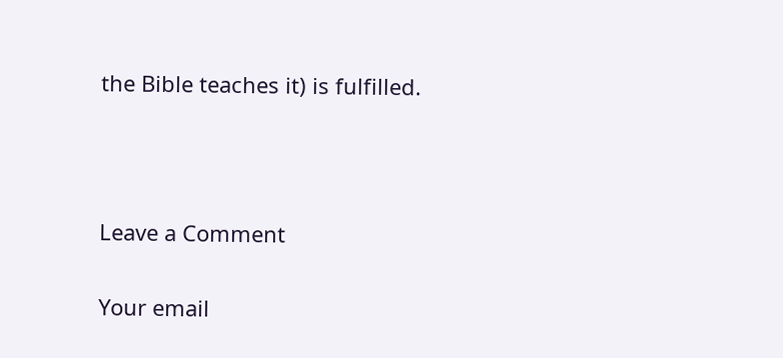the Bible teaches it) is fulfilled.



Leave a Comment

Your email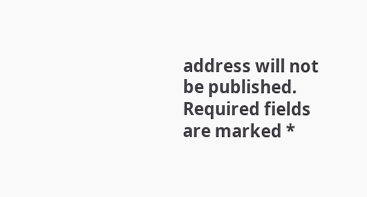address will not be published. Required fields are marked *